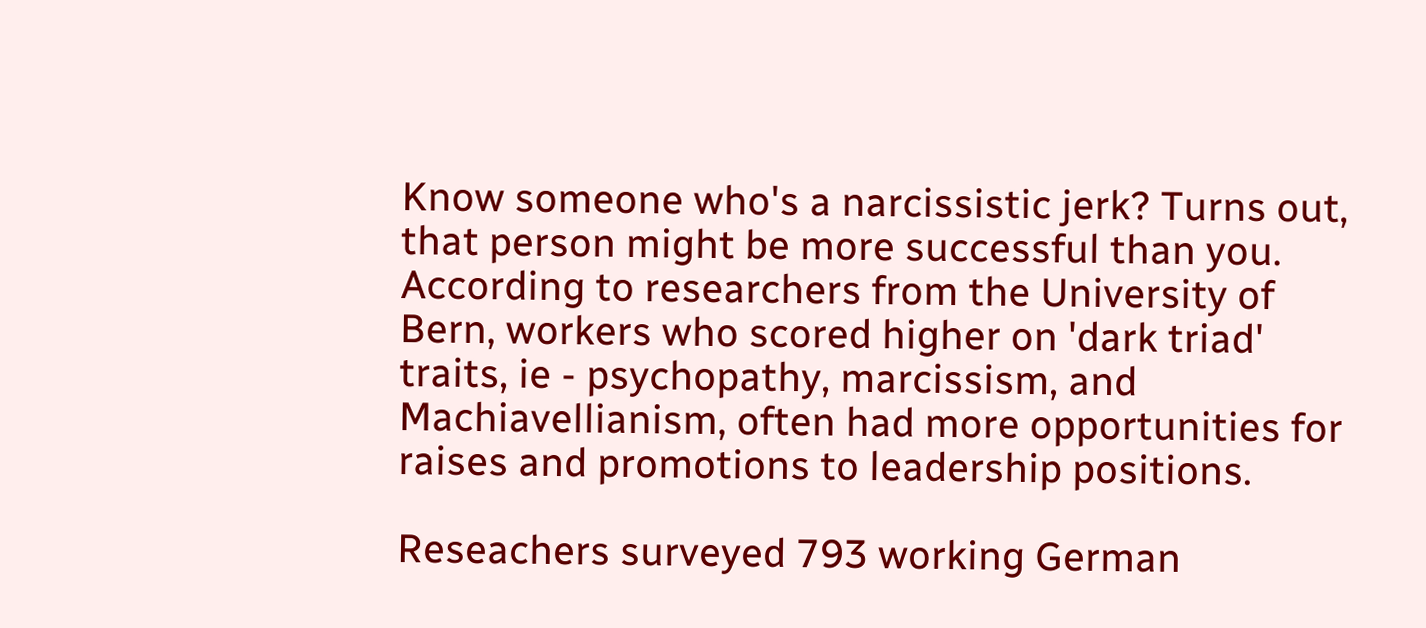Know someone who's a narcissistic jerk? Turns out, that person might be more successful than you. According to researchers from the University of Bern, workers who scored higher on 'dark triad' traits, ie - psychopathy, marcissism, and Machiavellianism, often had more opportunities for raises and promotions to leadership positions.

Reseachers surveyed 793 working German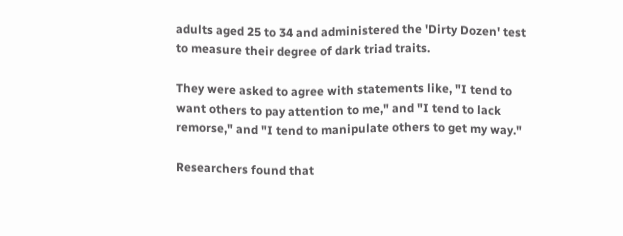adults aged 25 to 34 and administered the 'Dirty Dozen' test to measure their degree of dark triad traits.

They were asked to agree with statements like, "I tend to want others to pay attention to me," and "I tend to lack remorse," and "I tend to manipulate others to get my way."

Researchers found that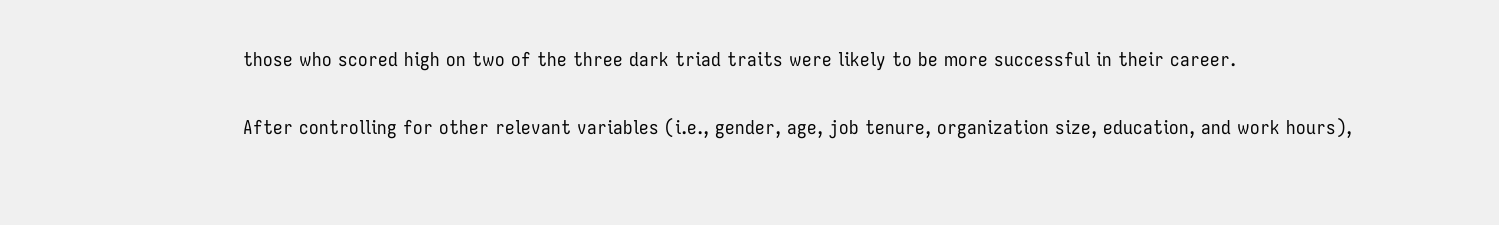those who scored high on two of the three dark triad traits were likely to be more successful in their career.

After controlling for other relevant variables (i.e., gender, age, job tenure, organization size, education, and work hours),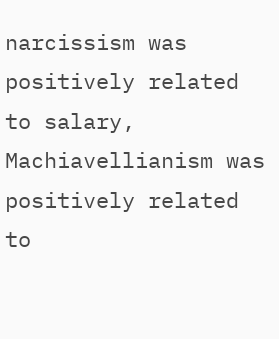narcissism was positively related to salary, Machiavellianism was positively related to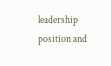leadership position and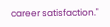career satisfaction."